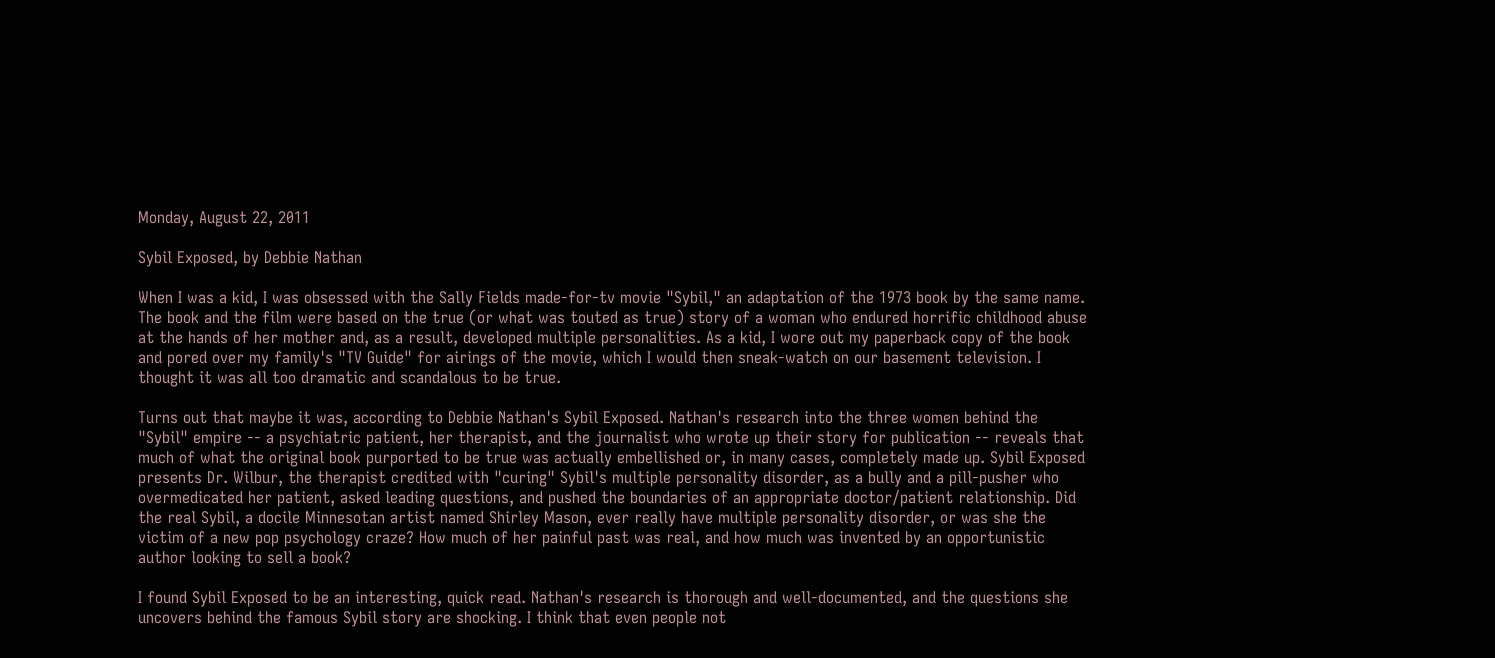Monday, August 22, 2011

Sybil Exposed, by Debbie Nathan

When I was a kid, I was obsessed with the Sally Fields made-for-tv movie "Sybil," an adaptation of the 1973 book by the same name. The book and the film were based on the true (or what was touted as true) story of a woman who endured horrific childhood abuse at the hands of her mother and, as a result, developed multiple personalities. As a kid, I wore out my paperback copy of the book and pored over my family's "TV Guide" for airings of the movie, which I would then sneak-watch on our basement television. I thought it was all too dramatic and scandalous to be true.

Turns out that maybe it was, according to Debbie Nathan's Sybil Exposed. Nathan's research into the three women behind the "Sybil" empire -- a psychiatric patient, her therapist, and the journalist who wrote up their story for publication -- reveals that much of what the original book purported to be true was actually embellished or, in many cases, completely made up. Sybil Exposed presents Dr. Wilbur, the therapist credited with "curing" Sybil's multiple personality disorder, as a bully and a pill-pusher who overmedicated her patient, asked leading questions, and pushed the boundaries of an appropriate doctor/patient relationship. Did the real Sybil, a docile Minnesotan artist named Shirley Mason, ever really have multiple personality disorder, or was she the victim of a new pop psychology craze? How much of her painful past was real, and how much was invented by an opportunistic author looking to sell a book?

I found Sybil Exposed to be an interesting, quick read. Nathan's research is thorough and well-documented, and the questions she uncovers behind the famous Sybil story are shocking. I think that even people not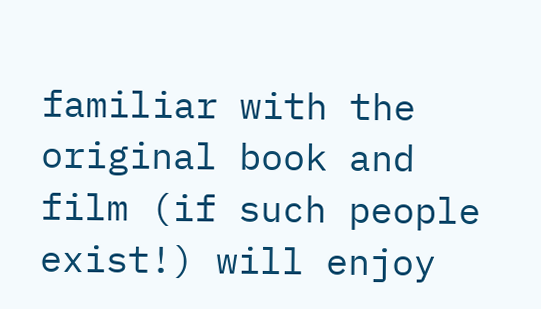familiar with the original book and film (if such people exist!) will enjoy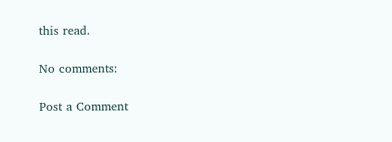this read.

No comments:

Post a Comment